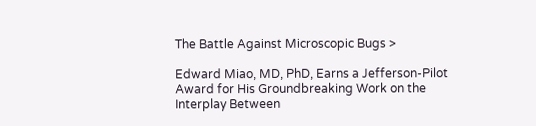The Battle Against Microscopic Bugs >

Edward Miao, MD, PhD, Earns a Jefferson-Pilot Award for His Groundbreaking Work on the Interplay Between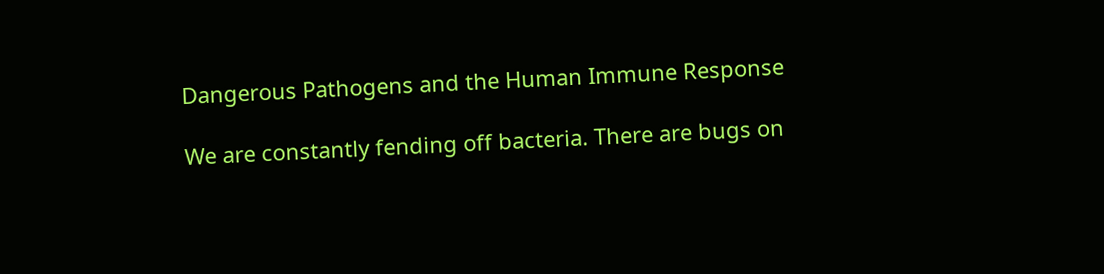Dangerous Pathogens and the Human Immune Response

We are constantly fending off bacteria. There are bugs on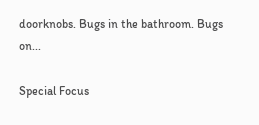doorknobs. Bugs in the bathroom. Bugs on...

Special Focus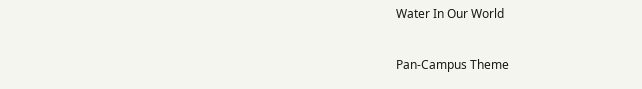Water In Our World

Pan-Campus Theme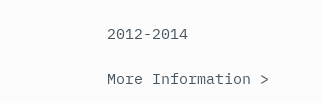2012-2014

More Information >